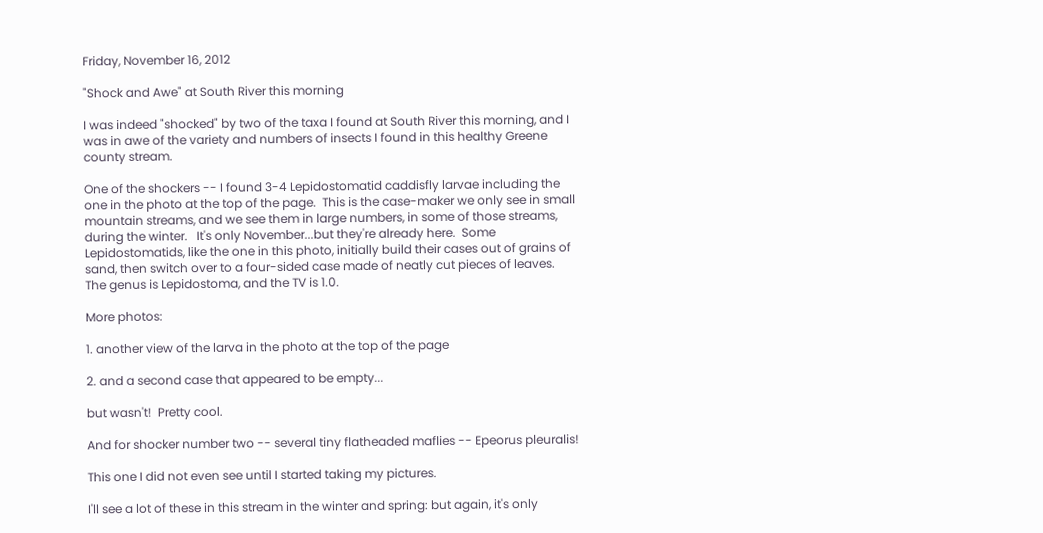Friday, November 16, 2012

"Shock and Awe" at South River this morning

I was indeed "shocked" by two of the taxa I found at South River this morning, and I was in awe of the variety and numbers of insects I found in this healthy Greene county stream.

One of the shockers -- I found 3-4 Lepidostomatid caddisfly larvae including the one in the photo at the top of the page.  This is the case-maker we only see in small mountain streams, and we see them in large numbers, in some of those streams, during the winter.   It's only November...but they're already here.  Some Lepidostomatids, like the one in this photo, initially build their cases out of grains of sand, then switch over to a four-sided case made of neatly cut pieces of leaves.  The genus is Lepidostoma, and the TV is 1.0.

More photos:

1. another view of the larva in the photo at the top of the page

2. and a second case that appeared to be empty...

but wasn't!  Pretty cool.

And for shocker number two -- several tiny flatheaded maflies -- Epeorus pleuralis!

This one I did not even see until I started taking my pictures.

I'll see a lot of these in this stream in the winter and spring: but again, it's only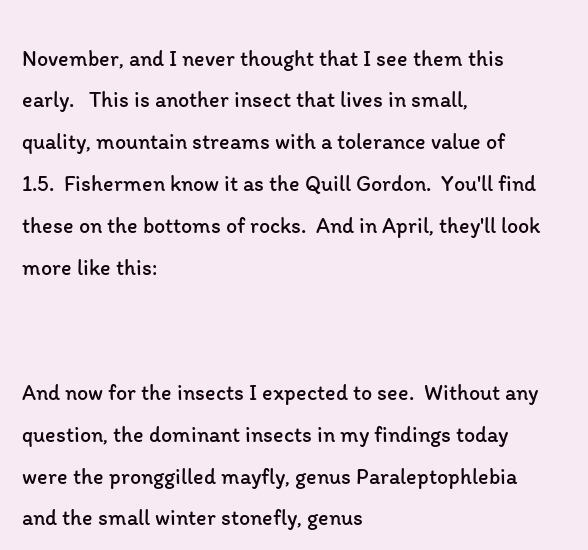November, and I never thought that I see them this early.   This is another insect that lives in small, quality, mountain streams with a tolerance value of 1.5.  Fishermen know it as the Quill Gordon.  You'll find these on the bottoms of rocks.  And in April, they'll look more like this:


And now for the insects I expected to see.  Without any question, the dominant insects in my findings today were the pronggilled mayfly, genus Paraleptophlebia and the small winter stonefly, genus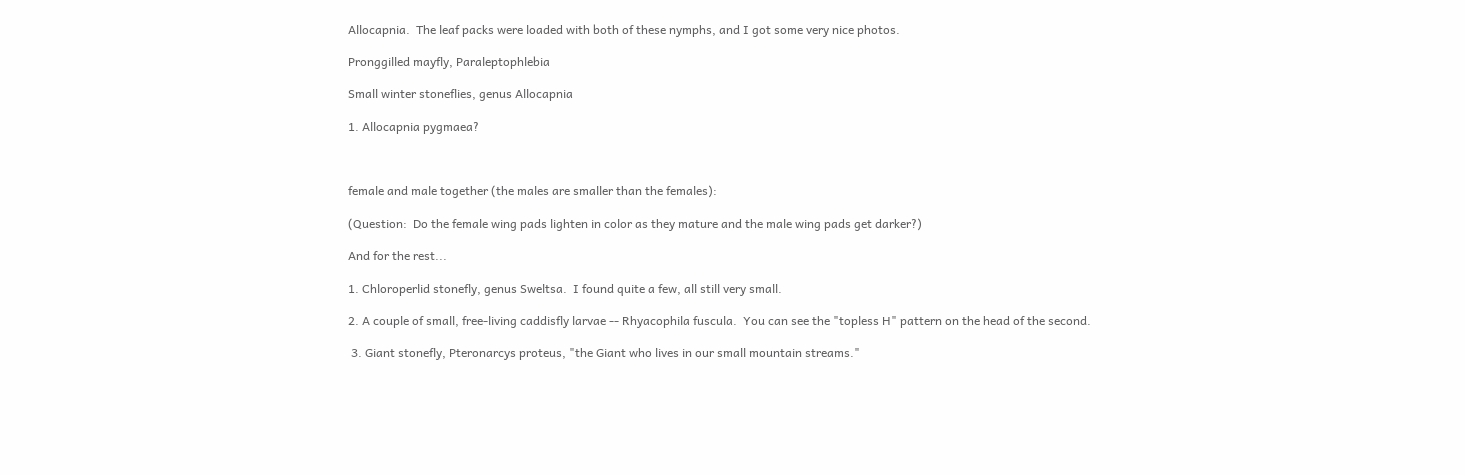Allocapnia.  The leaf packs were loaded with both of these nymphs, and I got some very nice photos.

Pronggilled mayfly, Paraleptophlebia

Small winter stoneflies, genus Allocapnia

1. Allocapnia pygmaea?



female and male together (the males are smaller than the females):

(Question:  Do the female wing pads lighten in color as they mature and the male wing pads get darker?)

And for the rest...

1. Chloroperlid stonefly, genus Sweltsa.  I found quite a few, all still very small.

2. A couple of small, free-living caddisfly larvae -- Rhyacophila fuscula.  You can see the "topless H" pattern on the head of the second.

 3. Giant stonefly, Pteronarcys proteus, "the Giant who lives in our small mountain streams."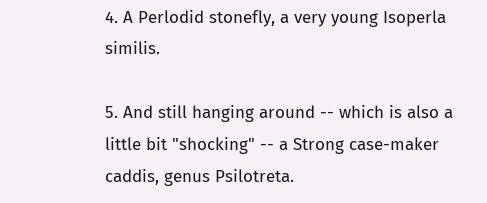4. A Perlodid stonefly, a very young Isoperla similis.

5. And still hanging around -- which is also a little bit "shocking" -- a Strong case-maker caddis, genus Psilotreta.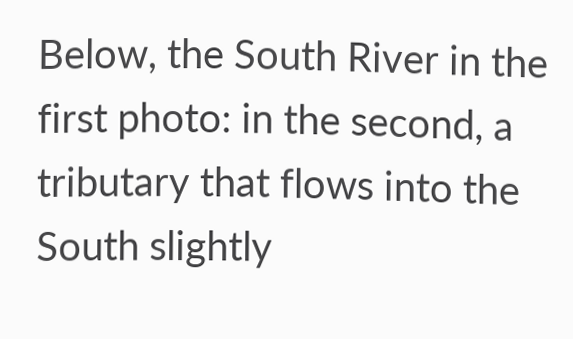Below, the South River in the first photo: in the second, a tributary that flows into the South slightly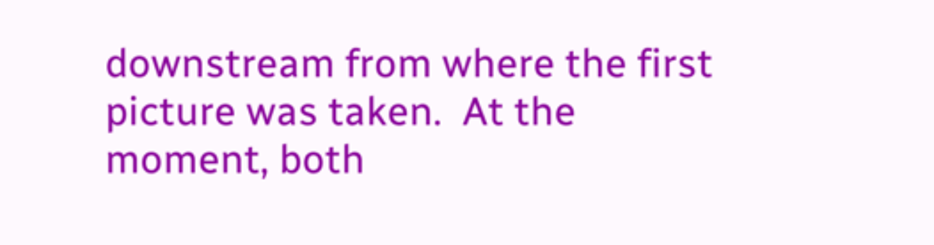downstream from where the first picture was taken.  At the moment, both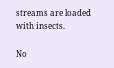streams are loaded with insects.

No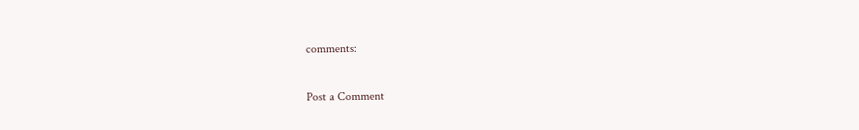comments:

Post a Comment